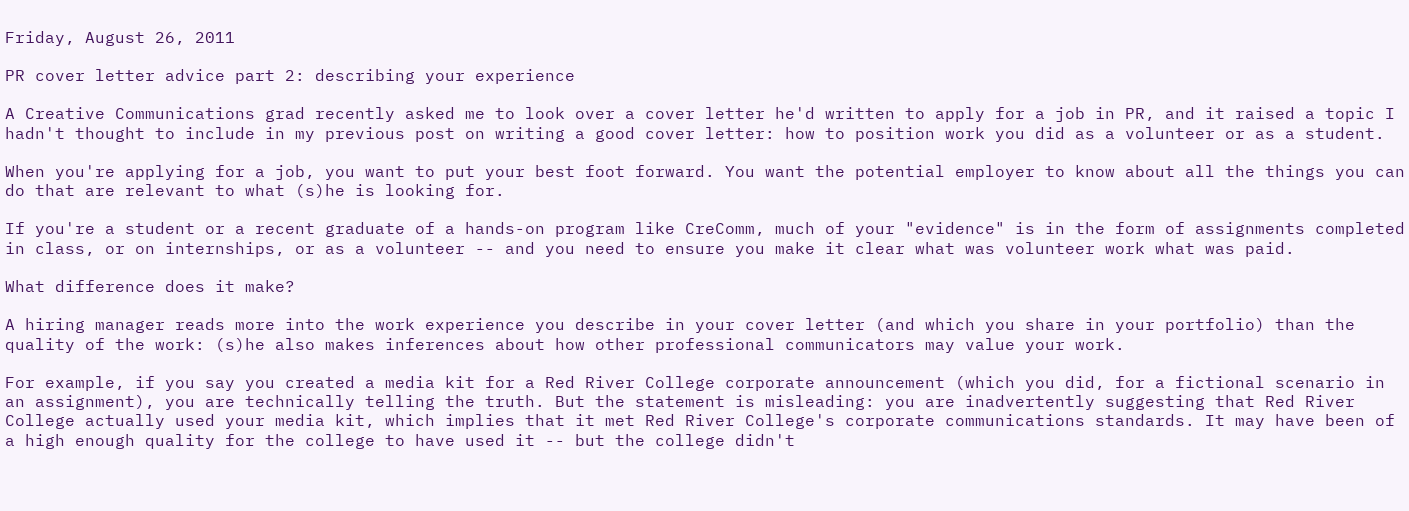Friday, August 26, 2011

PR cover letter advice part 2: describing your experience

A Creative Communications grad recently asked me to look over a cover letter he'd written to apply for a job in PR, and it raised a topic I hadn't thought to include in my previous post on writing a good cover letter: how to position work you did as a volunteer or as a student.

When you're applying for a job, you want to put your best foot forward. You want the potential employer to know about all the things you can do that are relevant to what (s)he is looking for.

If you're a student or a recent graduate of a hands-on program like CreComm, much of your "evidence" is in the form of assignments completed in class, or on internships, or as a volunteer -- and you need to ensure you make it clear what was volunteer work what was paid.

What difference does it make?

A hiring manager reads more into the work experience you describe in your cover letter (and which you share in your portfolio) than the quality of the work: (s)he also makes inferences about how other professional communicators may value your work.

For example, if you say you created a media kit for a Red River College corporate announcement (which you did, for a fictional scenario in an assignment), you are technically telling the truth. But the statement is misleading: you are inadvertently suggesting that Red River College actually used your media kit, which implies that it met Red River College's corporate communications standards. It may have been of a high enough quality for the college to have used it -- but the college didn't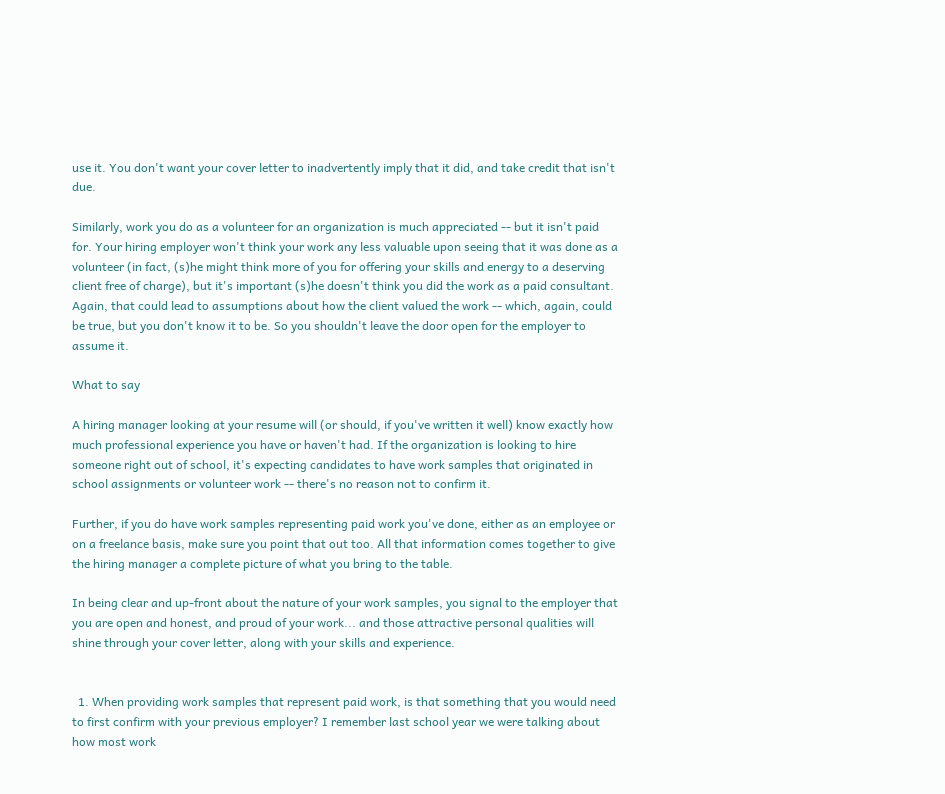use it. You don't want your cover letter to inadvertently imply that it did, and take credit that isn't due.

Similarly, work you do as a volunteer for an organization is much appreciated -- but it isn't paid for. Your hiring employer won't think your work any less valuable upon seeing that it was done as a volunteer (in fact, (s)he might think more of you for offering your skills and energy to a deserving client free of charge), but it's important (s)he doesn't think you did the work as a paid consultant. Again, that could lead to assumptions about how the client valued the work -- which, again, could be true, but you don't know it to be. So you shouldn't leave the door open for the employer to assume it.

What to say

A hiring manager looking at your resume will (or should, if you've written it well) know exactly how much professional experience you have or haven't had. If the organization is looking to hire someone right out of school, it's expecting candidates to have work samples that originated in school assignments or volunteer work -- there's no reason not to confirm it.

Further, if you do have work samples representing paid work you've done, either as an employee or on a freelance basis, make sure you point that out too. All that information comes together to give the hiring manager a complete picture of what you bring to the table.

In being clear and up-front about the nature of your work samples, you signal to the employer that you are open and honest, and proud of your work... and those attractive personal qualities will shine through your cover letter, along with your skills and experience.


  1. When providing work samples that represent paid work, is that something that you would need to first confirm with your previous employer? I remember last school year we were talking about how most work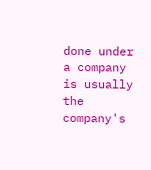done under a company is usually the company's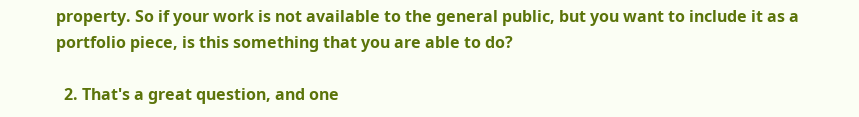property. So if your work is not available to the general public, but you want to include it as a portfolio piece, is this something that you are able to do?

  2. That's a great question, and one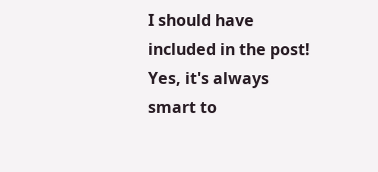I should have included in the post! Yes, it's always smart to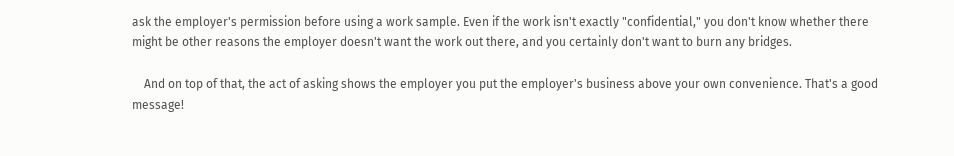ask the employer's permission before using a work sample. Even if the work isn't exactly "confidential," you don't know whether there might be other reasons the employer doesn't want the work out there, and you certainly don't want to burn any bridges.

    And on top of that, the act of asking shows the employer you put the employer's business above your own convenience. That's a good message!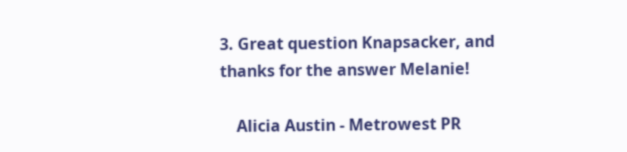3. Great question Knapsacker, and thanks for the answer Melanie!

    Alicia Austin - Metrowest PR